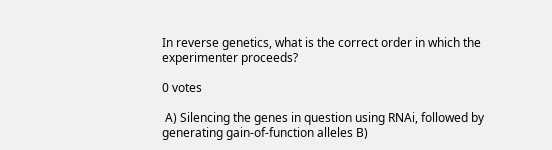In reverse genetics, what is the correct order in which the experimenter proceeds?

0 votes

 A) Silencing the genes in question using RNAi, followed by generating gain-of-function alleles B)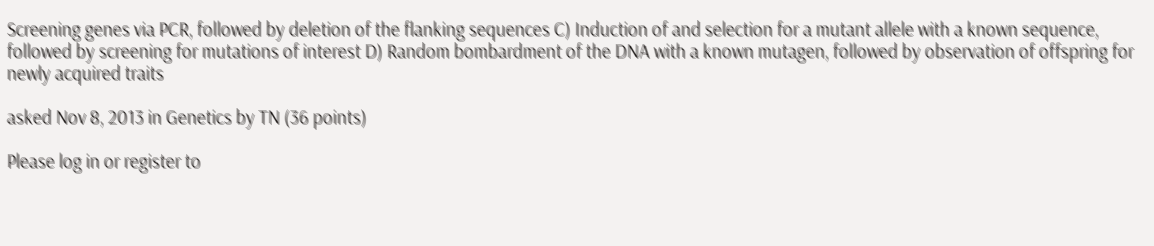Screening genes via PCR, followed by deletion of the flanking sequences C) Induction of and selection for a mutant allele with a known sequence, followed by screening for mutations of interest D) Random bombardment of the DNA with a known mutagen, followed by observation of offspring for newly acquired traits

asked Nov 8, 2013 in Genetics by TN (36 points)

Please log in or register to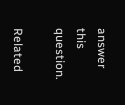answer this question.

Related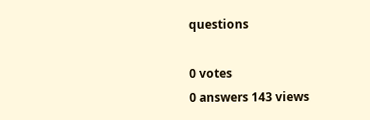questions

0 votes
0 answers 143 views